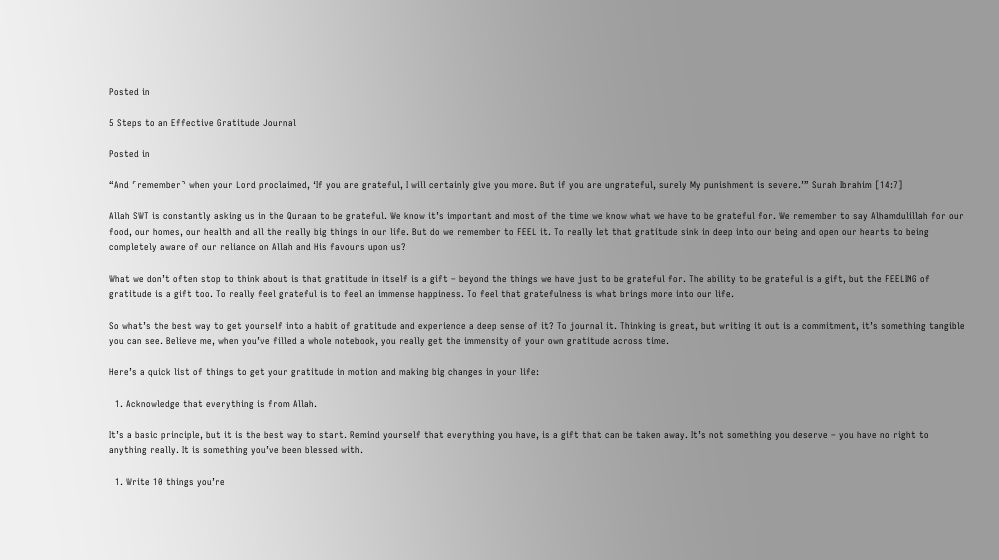Posted in

5 Steps to an Effective Gratitude Journal

Posted in

“And ˹remember˺ when your Lord proclaimed, ‘If you are grateful, I will certainly give you more. But if you are ungrateful, surely My punishment is severe.’” Surah Ibrahim [14:7]

Allah SWT is constantly asking us in the Quraan to be grateful. We know it’s important and most of the time we know what we have to be grateful for. We remember to say Alhamdulillah for our food, our homes, our health and all the really big things in our life. But do we remember to FEEL it. To really let that gratitude sink in deep into our being and open our hearts to being completely aware of our reliance on Allah and His favours upon us?

What we don’t often stop to think about is that gratitude in itself is a gift – beyond the things we have just to be grateful for. The ability to be grateful is a gift, but the FEELING of gratitude is a gift too. To really feel grateful is to feel an immense happiness. To feel that gratefulness is what brings more into our life.

So what’s the best way to get yourself into a habit of gratitude and experience a deep sense of it? To journal it. Thinking is great, but writing it out is a commitment, it’s something tangible you can see. Believe me, when you’ve filled a whole notebook, you really get the immensity of your own gratitude across time.

Here’s a quick list of things to get your gratitude in motion and making big changes in your life:

  1. Acknowledge that everything is from Allah.

It’s a basic principle, but it is the best way to start. Remind yourself that everything you have, is a gift that can be taken away. It’s not something you deserve – you have no right to anything really. It is something you’ve been blessed with.

  1. Write 10 things you’re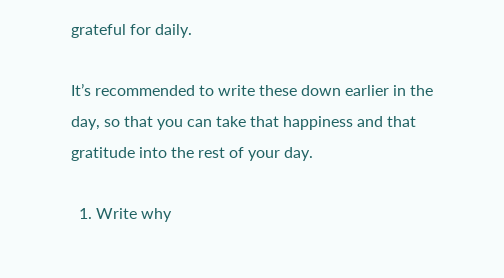grateful for daily.

It’s recommended to write these down earlier in the day, so that you can take that happiness and that gratitude into the rest of your day.

  1. Write why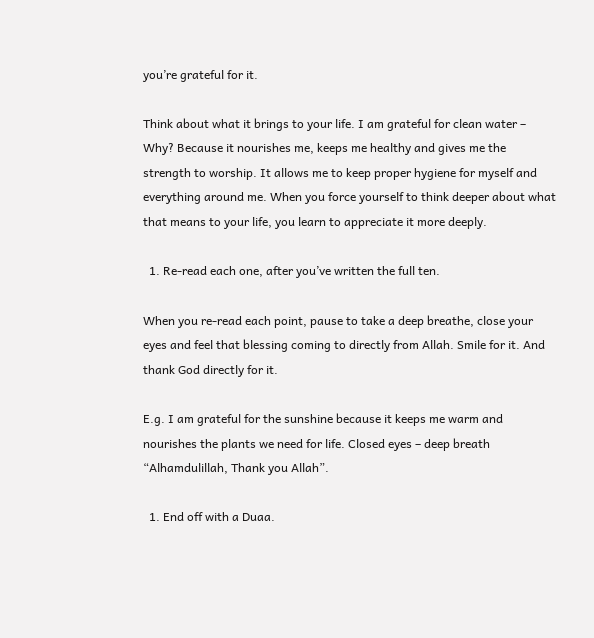you’re grateful for it.

Think about what it brings to your life. I am grateful for clean water – Why? Because it nourishes me, keeps me healthy and gives me the strength to worship. It allows me to keep proper hygiene for myself and everything around me. When you force yourself to think deeper about what that means to your life, you learn to appreciate it more deeply.

  1. Re-read each one, after you’ve written the full ten.

When you re-read each point, pause to take a deep breathe, close your eyes and feel that blessing coming to directly from Allah. Smile for it. And thank God directly for it.

E.g. I am grateful for the sunshine because it keeps me warm and nourishes the plants we need for life. Closed eyes – deep breath “Alhamdulillah, Thank you Allah”.

  1. End off with a Duaa.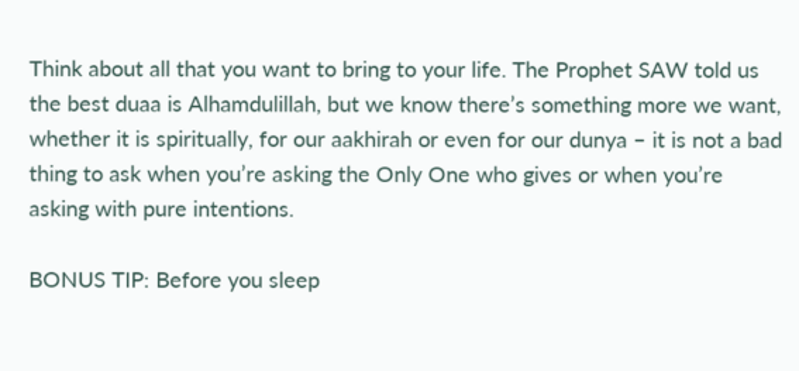Think about all that you want to bring to your life. The Prophet SAW told us the best duaa is Alhamdulillah, but we know there’s something more we want, whether it is spiritually, for our aakhirah or even for our dunya – it is not a bad thing to ask when you’re asking the Only One who gives or when you’re asking with pure intentions.

BONUS TIP: Before you sleep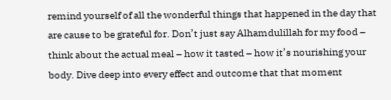remind yourself of all the wonderful things that happened in the day that are cause to be grateful for. Don’t just say Alhamdulillah for my food – think about the actual meal – how it tasted – how it’s nourishing your body. Dive deep into every effect and outcome that that moment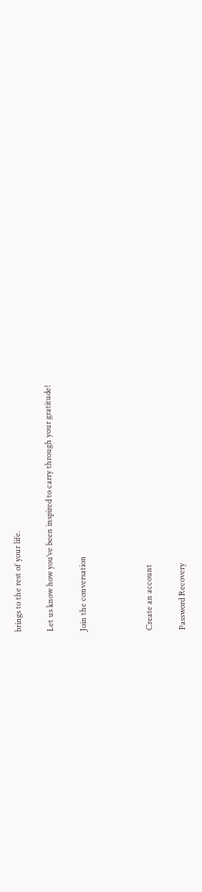brings to the rest of your life.

Let us know how you’ve been inspired to carry through your gratitude!

Join the conversation



Create an account

Password Recovery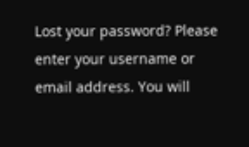Lost your password? Please enter your username or email address. You will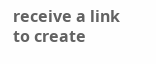receive a link to create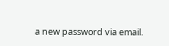a new password via email.